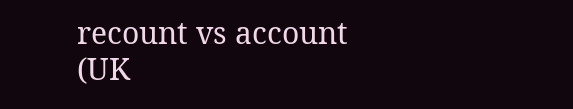recount vs account (UK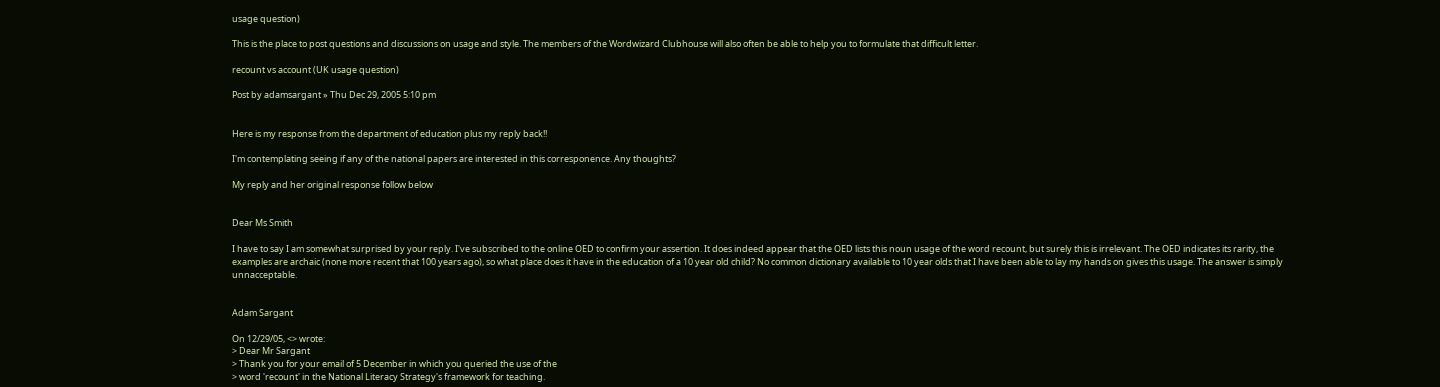usage question)

This is the place to post questions and discussions on usage and style. The members of the Wordwizard Clubhouse will also often be able to help you to formulate that difficult letter.

recount vs account (UK usage question)

Post by adamsargant » Thu Dec 29, 2005 5:10 pm


Here is my response from the department of education plus my reply back!!

I'm contemplating seeing if any of the national papers are interested in this corresponence. Any thoughts?

My reply and her original response follow below


Dear Ms Smith

I have to say I am somewhat surprised by your reply. I've subscribed to the online OED to confirm your assertion. It does indeed appear that the OED lists this noun usage of the word recount, but surely this is irrelevant. The OED indicates its rarity, the examples are archaic (none more recent that 100 years ago), so what place does it have in the education of a 10 year old child? No common dictionary available to 10 year olds that I have been able to lay my hands on gives this usage. The answer is simply unnacceptable.


Adam Sargant

On 12/29/05, <> wrote:
> Dear Mr Sargant
> Thank you for your email of 5 December in which you queried the use of the
> word 'recount' in the National Literacy Strategy's framework for teaching.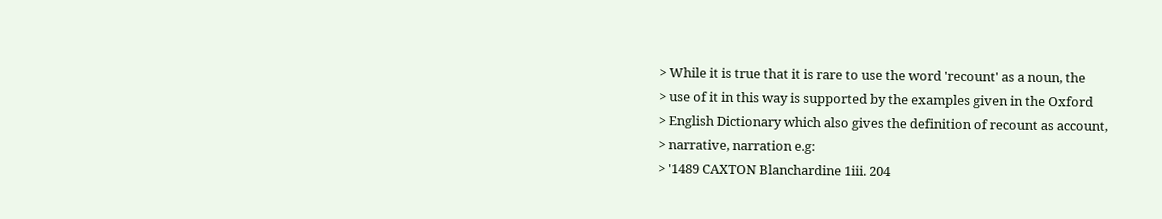> While it is true that it is rare to use the word 'recount' as a noun, the
> use of it in this way is supported by the examples given in the Oxford
> English Dictionary which also gives the definition of recount as account,
> narrative, narration e.g:
> '1489 CAXTON Blanchardine 1iii. 204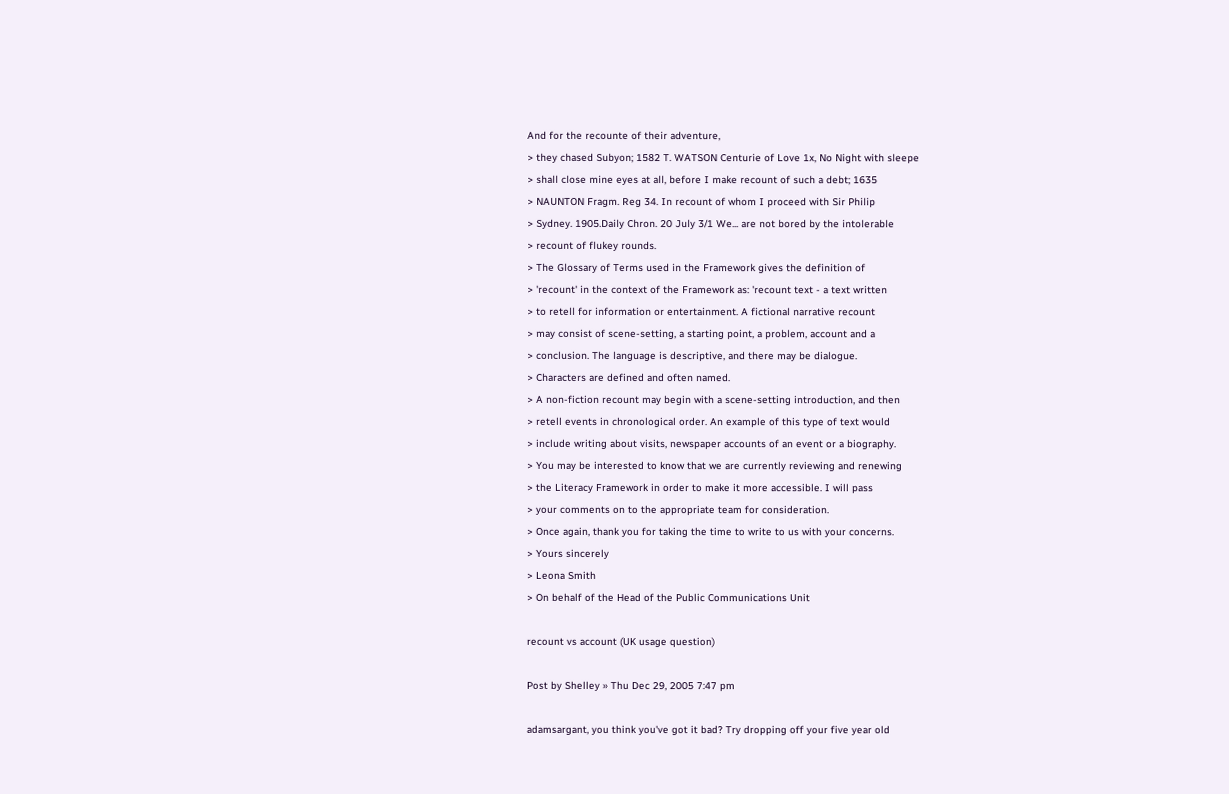And for the recounte of their adventure,
> they chased Subyon; 1582 T. WATSON Centurie of Love 1x, No Night with sleepe
> shall close mine eyes at all, before I make recount of such a debt; 1635
> NAUNTON Fragm. Reg 34. In recount of whom I proceed with Sir Philip
> Sydney. 1905.Daily Chron. 20 July 3/1 We... are not bored by the intolerable
> recount of flukey rounds.
> The Glossary of Terms used in the Framework gives the definition of
> 'recount' in the context of the Framework as: 'recount text - a text written
> to retell for information or entertainment. A fictional narrative recount
> may consist of scene-setting, a starting point, a problem, account and a
> conclusion. The language is descriptive, and there may be dialogue.
> Characters are defined and often named.
> A non-fiction recount may begin with a scene-setting introduction, and then
> retell events in chronological order. An example of this type of text would
> include writing about visits, newspaper accounts of an event or a biography.
> You may be interested to know that we are currently reviewing and renewing
> the Literacy Framework in order to make it more accessible. I will pass
> your comments on to the appropriate team for consideration.
> Once again, thank you for taking the time to write to us with your concerns.
> Yours sincerely
> Leona Smith
> On behalf of the Head of the Public Communications Unit

recount vs account (UK usage question)

Post by Shelley » Thu Dec 29, 2005 7:47 pm

adamsargant, you think you've got it bad? Try dropping off your five year old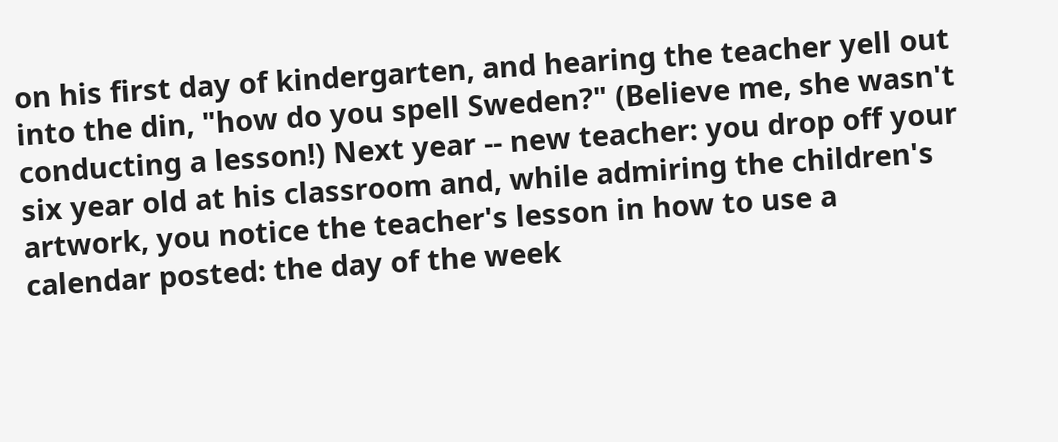on his first day of kindergarten, and hearing the teacher yell out into the din, "how do you spell Sweden?" (Believe me, she wasn't conducting a lesson!) Next year -- new teacher: you drop off your six year old at his classroom and, while admiring the children's artwork, you notice the teacher's lesson in how to use a calendar posted: the day of the week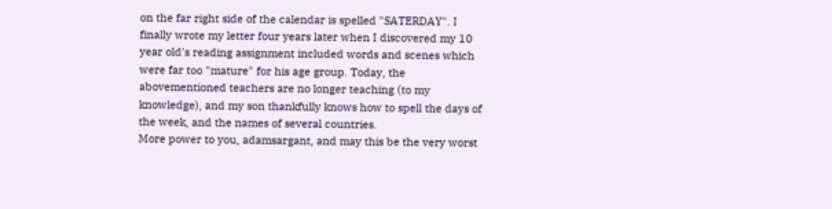on the far right side of the calendar is spelled "SATERDAY". I finally wrote my letter four years later when I discovered my 10 year old's reading assignment included words and scenes which were far too "mature" for his age group. Today, the abovementioned teachers are no longer teaching (to my knowledge), and my son thankfully knows how to spell the days of the week, and the names of several countries.
More power to you, adamsargant, and may this be the very worst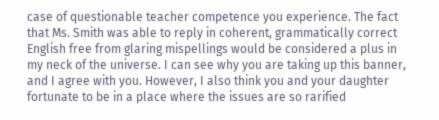case of questionable teacher competence you experience. The fact that Ms. Smith was able to reply in coherent, grammatically correct English free from glaring mispellings would be considered a plus in my neck of the universe. I can see why you are taking up this banner, and I agree with you. However, I also think you and your daughter fortunate to be in a place where the issues are so rarified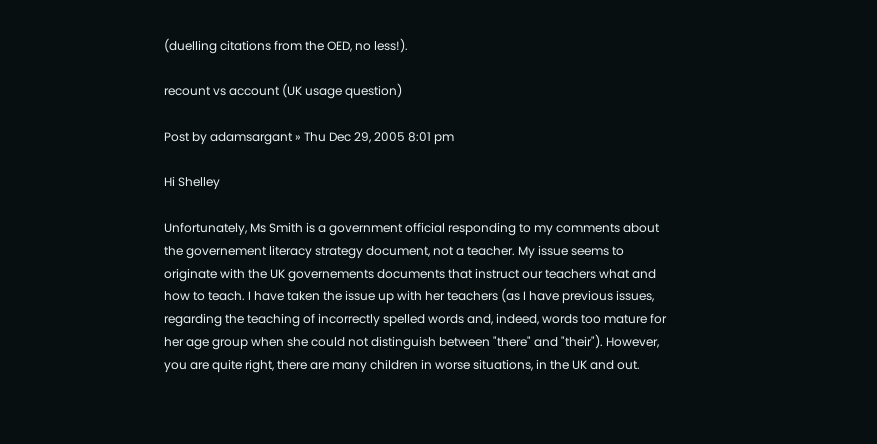(duelling citations from the OED, no less!).

recount vs account (UK usage question)

Post by adamsargant » Thu Dec 29, 2005 8:01 pm

Hi Shelley

Unfortunately, Ms Smith is a government official responding to my comments about the governement literacy strategy document, not a teacher. My issue seems to originate with the UK governements documents that instruct our teachers what and how to teach. I have taken the issue up with her teachers (as I have previous issues, regarding the teaching of incorrectly spelled words and, indeed, words too mature for her age group when she could not distinguish between "there" and "their"). However, you are quite right, there are many children in worse situations, in the UK and out.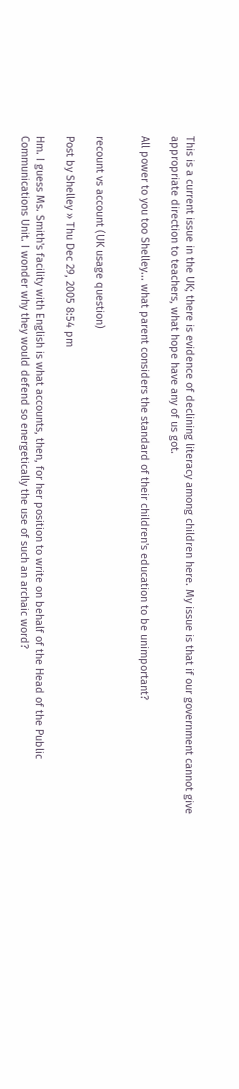This is a current issue in the UK; there is evidence of declining literacy among children here. My issue is that if our government cannot give appropriate direction to teachers, what hope have any of us got.

All power to you too Shelley... what parent considers the standard of their children's education to be unimportant?


recount vs account (UK usage question)

Post by Shelley » Thu Dec 29, 2005 8:54 pm

Hm. I guess Ms. Smith's facility with English is what accounts, then, for her position to write on behalf of the Head of the Public Communications Unit. I wonder why they would defend so energetically the use of such an archaic word?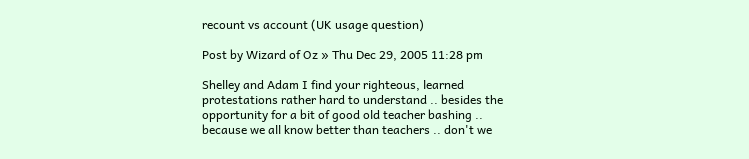recount vs account (UK usage question)

Post by Wizard of Oz » Thu Dec 29, 2005 11:28 pm

Shelley and Adam I find your righteous, learned protestations rather hard to understand .. besides the opportunity for a bit of good old teacher bashing .. because we all know better than teachers .. don't we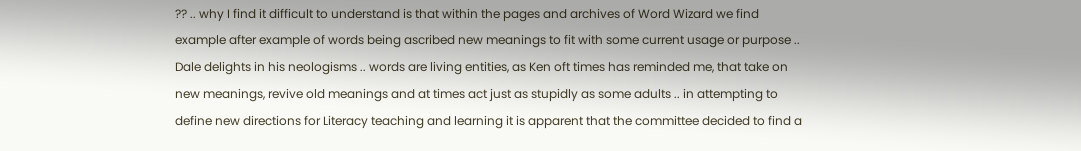?? .. why I find it difficult to understand is that within the pages and archives of Word Wizard we find example after example of words being ascribed new meanings to fit with some current usage or purpose .. Dale delights in his neologisms .. words are living entities, as Ken oft times has reminded me, that take on new meanings, revive old meanings and at times act just as stupidly as some adults .. in attempting to define new directions for Literacy teaching and learning it is apparent that the committee decided to find a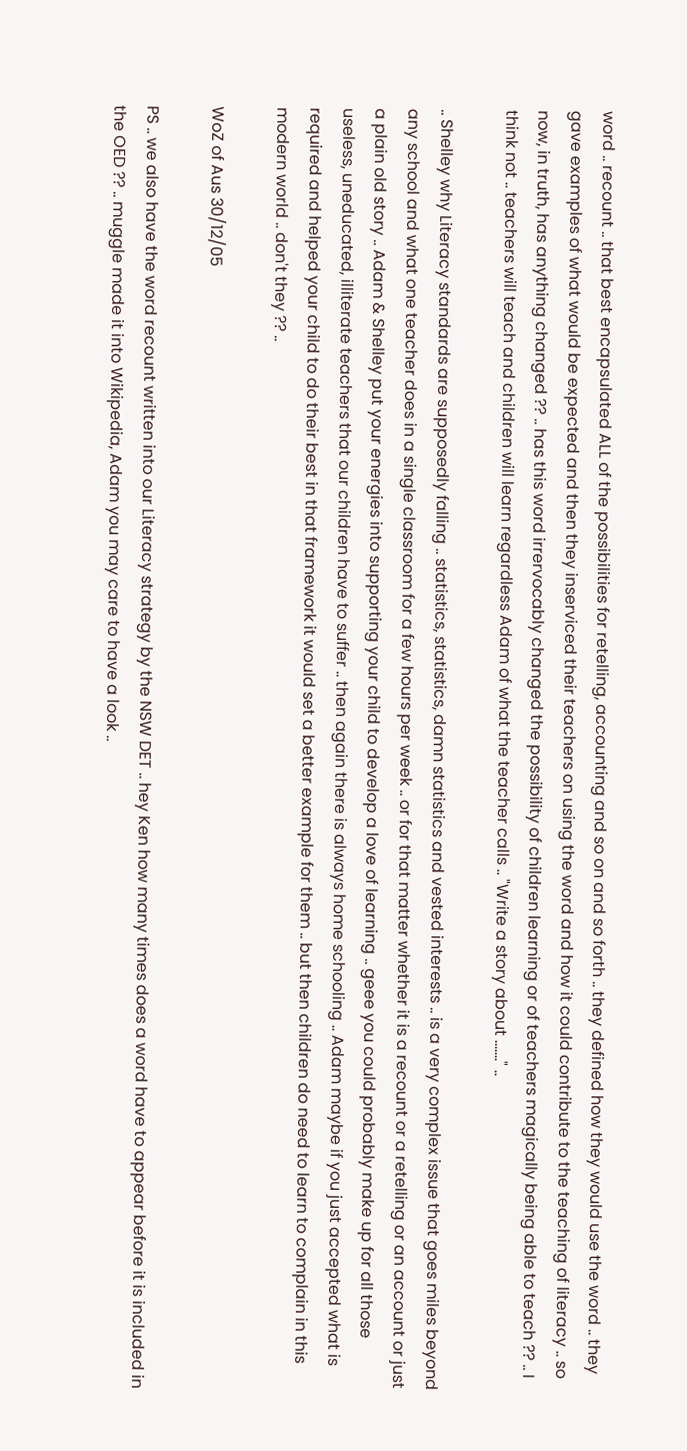word .. recount .. that best encapsulated ALL of the possibilities for retelling, accounting and so on and so forth .. they defined how they would use the word .. they gave examples of what would be expected and then they inserviced their teachers on using the word and how it could contribute to the teaching of literacy .. so now, in truth, has anything changed ?? .. has this word irrervocably changed the possibility of children learning or of teachers magically being able to teach ?? .. I think not .. teachers will teach and children will learn regardless Adam of what the teacher calls .. "Write a story about ......." ..

.. Shelley why Literacy standards are supposedly falling .. statistics, statistics, damn statistics and vested interests .. is a very complex issue that goes miles beyond any school and what one teacher does in a single classroom for a few hours per week .. or for that matter whether it is a recount or a retelling or an account or just a plain old story .. Adam & Shelley put your energies into supporting your child to develop a love of learning .. geee you could probably make up for all those useless, uneducated, illiterate teachers that our children have to suffer .. then again there is always home schooling .. Adam maybe if you just accepted what is required and helped your child to do their best in that framework it would set a better example for them .. but then children do need to learn to complain in this modern world .. don't they ?? ..

WoZ of Aus 30/12/05

PS .. we also have the word recount written into our Literacy strategy by the NSW DET .. hey Ken how many times does a word have to appear before it is included in the OED ?? .. muggle made it into Wikipedia, Adam you may care to have a look ..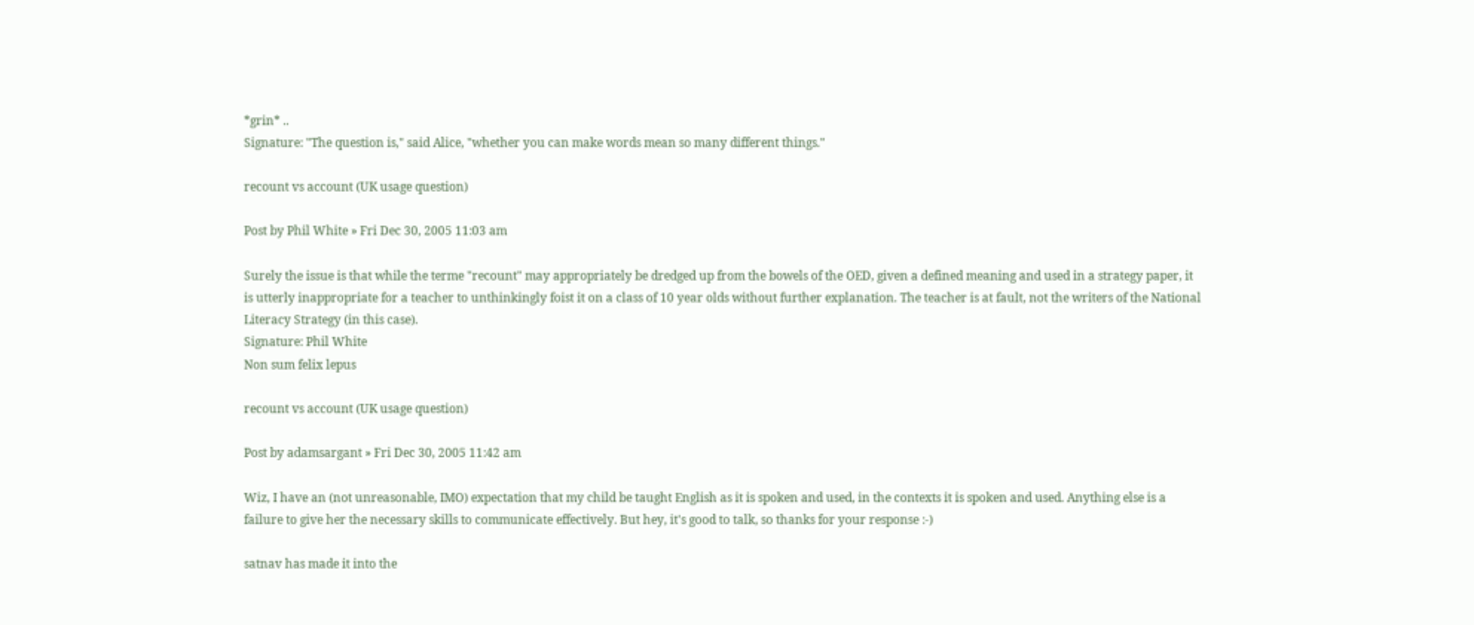*grin* ..
Signature: "The question is," said Alice, "whether you can make words mean so many different things."

recount vs account (UK usage question)

Post by Phil White » Fri Dec 30, 2005 11:03 am

Surely the issue is that while the terme "recount" may appropriately be dredged up from the bowels of the OED, given a defined meaning and used in a strategy paper, it is utterly inappropriate for a teacher to unthinkingly foist it on a class of 10 year olds without further explanation. The teacher is at fault, not the writers of the National Literacy Strategy (in this case).
Signature: Phil White
Non sum felix lepus

recount vs account (UK usage question)

Post by adamsargant » Fri Dec 30, 2005 11:42 am

Wiz, I have an (not unreasonable, IMO) expectation that my child be taught English as it is spoken and used, in the contexts it is spoken and used. Anything else is a failure to give her the necessary skills to communicate effectively. But hey, it's good to talk, so thanks for your response :-)

satnav has made it into the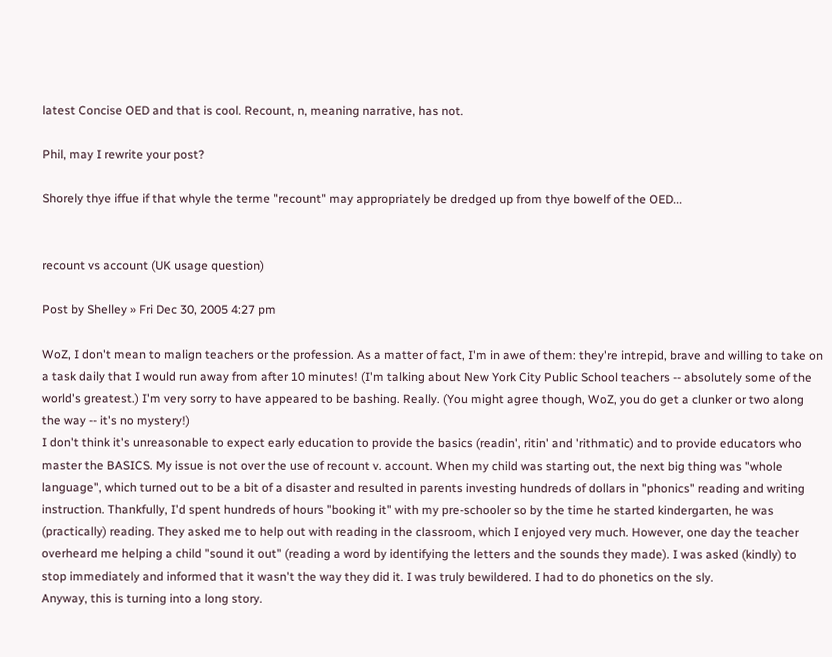latest Concise OED and that is cool. Recount, n, meaning narrative, has not.

Phil, may I rewrite your post?

Shorely thye iffue if that whyle the terme "recount" may appropriately be dredged up from thye bowelf of the OED...


recount vs account (UK usage question)

Post by Shelley » Fri Dec 30, 2005 4:27 pm

WoZ, I don't mean to malign teachers or the profession. As a matter of fact, I'm in awe of them: they're intrepid, brave and willing to take on a task daily that I would run away from after 10 minutes! (I'm talking about New York City Public School teachers -- absolutely some of the world's greatest.) I'm very sorry to have appeared to be bashing. Really. (You might agree though, WoZ, you do get a clunker or two along the way -- it's no mystery!)
I don't think it's unreasonable to expect early education to provide the basics (readin', ritin' and 'rithmatic) and to provide educators who master the BASICS. My issue is not over the use of recount v. account. When my child was starting out, the next big thing was "whole language", which turned out to be a bit of a disaster and resulted in parents investing hundreds of dollars in "phonics" reading and writing instruction. Thankfully, I'd spent hundreds of hours "booking it" with my pre-schooler so by the time he started kindergarten, he was (practically) reading. They asked me to help out with reading in the classroom, which I enjoyed very much. However, one day the teacher overheard me helping a child "sound it out" (reading a word by identifying the letters and the sounds they made). I was asked (kindly) to stop immediately and informed that it wasn't the way they did it. I was truly bewildered. I had to do phonetics on the sly.
Anyway, this is turning into a long story.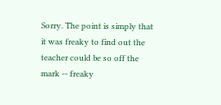Sorry. The point is simply that it was freaky to find out the teacher could be so off the mark -- freaky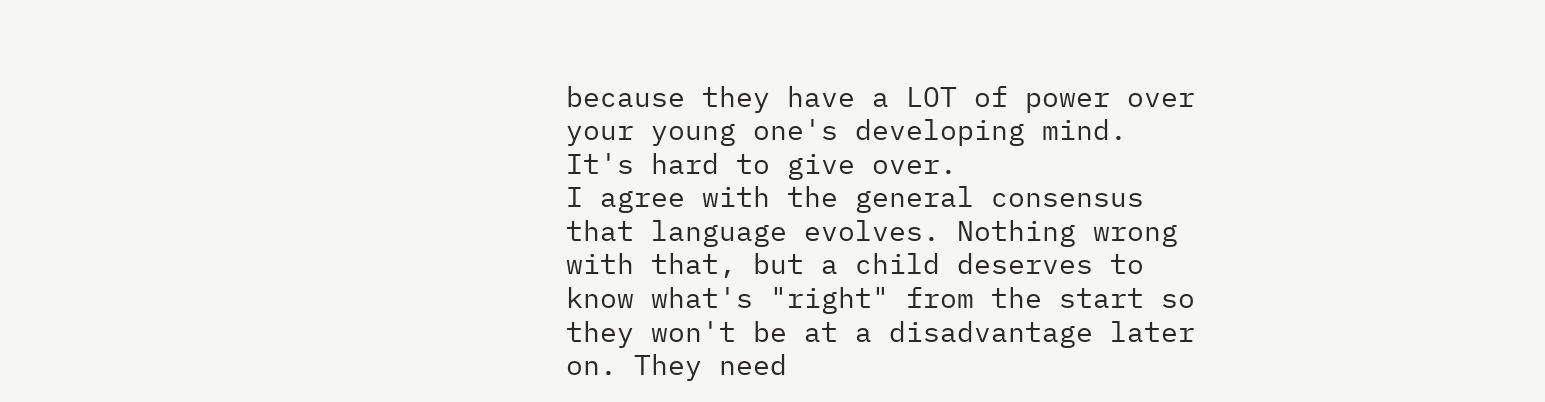because they have a LOT of power over your young one's developing mind. It's hard to give over.
I agree with the general consensus that language evolves. Nothing wrong with that, but a child deserves to know what's "right" from the start so they won't be at a disadvantage later on. They need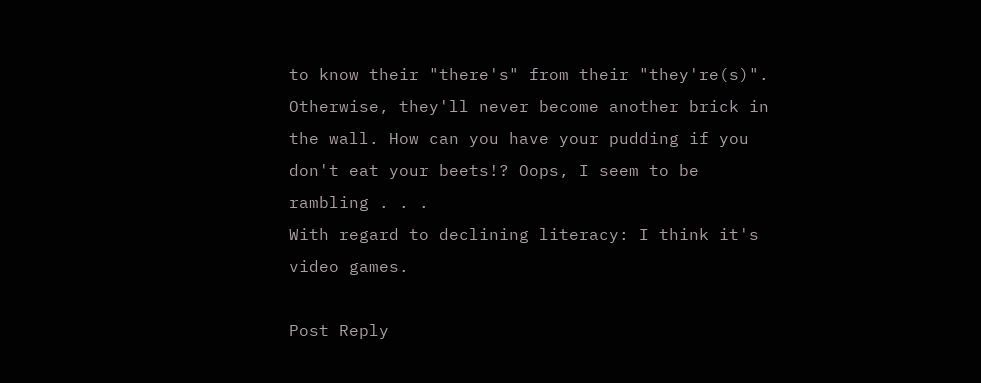to know their "there's" from their "they're(s)". Otherwise, they'll never become another brick in the wall. How can you have your pudding if you don't eat your beets!? Oops, I seem to be rambling . . .
With regard to declining literacy: I think it's video games.

Post Reply